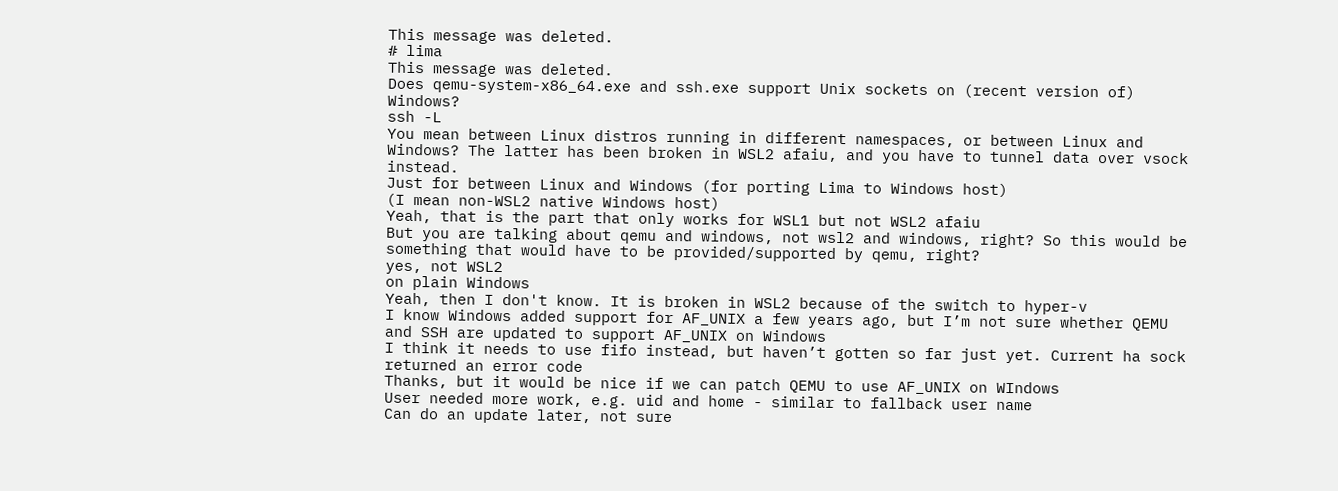This message was deleted.
# lima
This message was deleted.
Does qemu-system-x86_64.exe and ssh.exe support Unix sockets on (recent version of) Windows?
ssh -L
You mean between Linux distros running in different namespaces, or between Linux and Windows? The latter has been broken in WSL2 afaiu, and you have to tunnel data over vsock instead.
Just for between Linux and Windows (for porting Lima to Windows host)
(I mean non-WSL2 native Windows host)
Yeah, that is the part that only works for WSL1 but not WSL2 afaiu
But you are talking about qemu and windows, not wsl2 and windows, right? So this would be something that would have to be provided/supported by qemu, right?
yes, not WSL2
on plain Windows
Yeah, then I don't know. It is broken in WSL2 because of the switch to hyper-v
I know Windows added support for AF_UNIX a few years ago, but I’m not sure whether QEMU and SSH are updated to support AF_UNIX on Windows
I think it needs to use fifo instead, but haven’t gotten so far just yet. Current ha sock returned an error code
Thanks, but it would be nice if we can patch QEMU to use AF_UNIX on WIndows
User needed more work, e.g. uid and home - similar to fallback user name
Can do an update later, not sure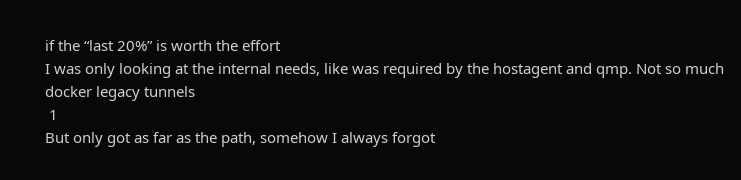if the “last 20%” is worth the effort
I was only looking at the internal needs, like was required by the hostagent and qmp. Not so much docker legacy tunnels
 1
But only got as far as the path, somehow I always forgot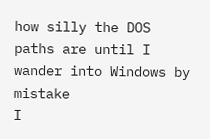how silly the DOS paths are until I wander into Windows by mistake
I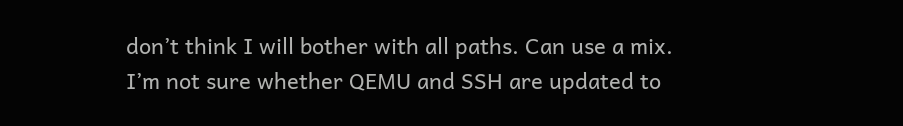don’t think I will bother with all paths. Can use a mix.
I’m not sure whether QEMU and SSH are updated to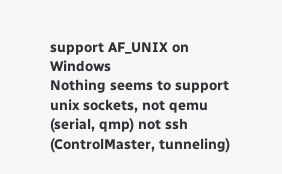support AF_UNIX on Windows
Nothing seems to support unix sockets, not qemu (serial, qmp) not ssh (ControlMaster, tunneling)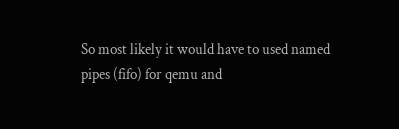So most likely it would have to used named pipes (fifo) for qemu and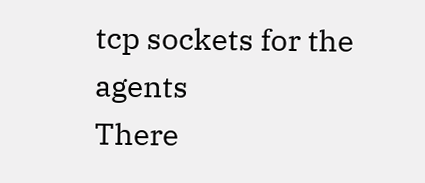tcp sockets for the agents
There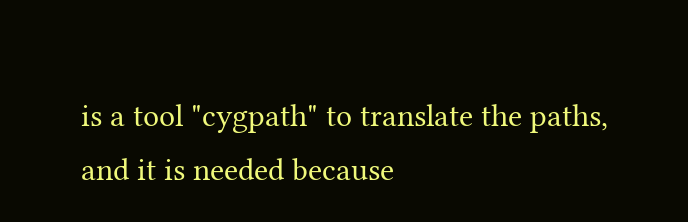is a tool "cygpath" to translate the paths, and it is needed because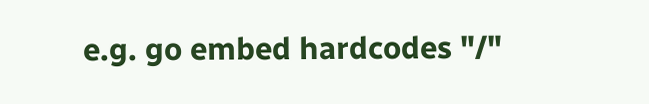e.g. go embed hardcodes "/"